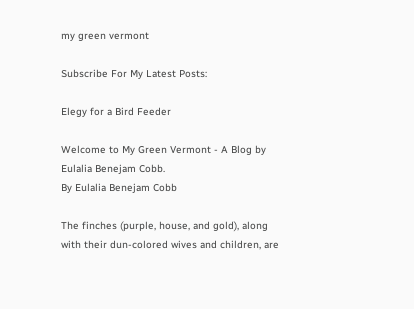my green vermont

Subscribe For My Latest Posts:

Elegy for a Bird Feeder

Welcome to My Green Vermont - A Blog by Eulalia Benejam Cobb.
By Eulalia Benejam Cobb

The finches (purple, house, and gold), along with their dun-colored wives and children, are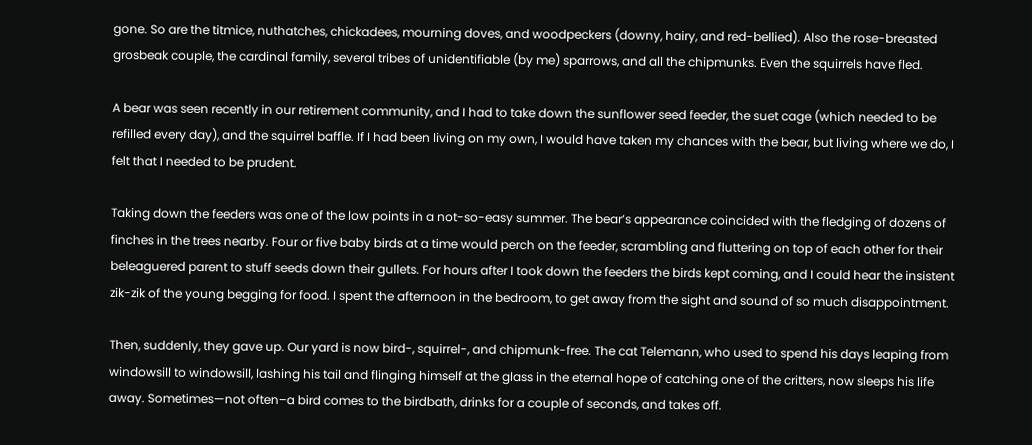gone. So are the titmice, nuthatches, chickadees, mourning doves, and woodpeckers (downy, hairy, and red-bellied). Also the rose-breasted grosbeak couple, the cardinal family, several tribes of unidentifiable (by me) sparrows, and all the chipmunks. Even the squirrels have fled.

A bear was seen recently in our retirement community, and I had to take down the sunflower seed feeder, the suet cage (which needed to be refilled every day), and the squirrel baffle. If I had been living on my own, I would have taken my chances with the bear, but living where we do, I felt that I needed to be prudent.

Taking down the feeders was one of the low points in a not-so-easy summer. The bear’s appearance coincided with the fledging of dozens of finches in the trees nearby. Four or five baby birds at a time would perch on the feeder, scrambling and fluttering on top of each other for their beleaguered parent to stuff seeds down their gullets. For hours after I took down the feeders the birds kept coming, and I could hear the insistent zik-zik of the young begging for food. I spent the afternoon in the bedroom, to get away from the sight and sound of so much disappointment.

Then, suddenly, they gave up. Our yard is now bird-, squirrel-, and chipmunk-free. The cat Telemann, who used to spend his days leaping from windowsill to windowsill, lashing his tail and flinging himself at the glass in the eternal hope of catching one of the critters, now sleeps his life away. Sometimes—not often–a bird comes to the birdbath, drinks for a couple of seconds, and takes off.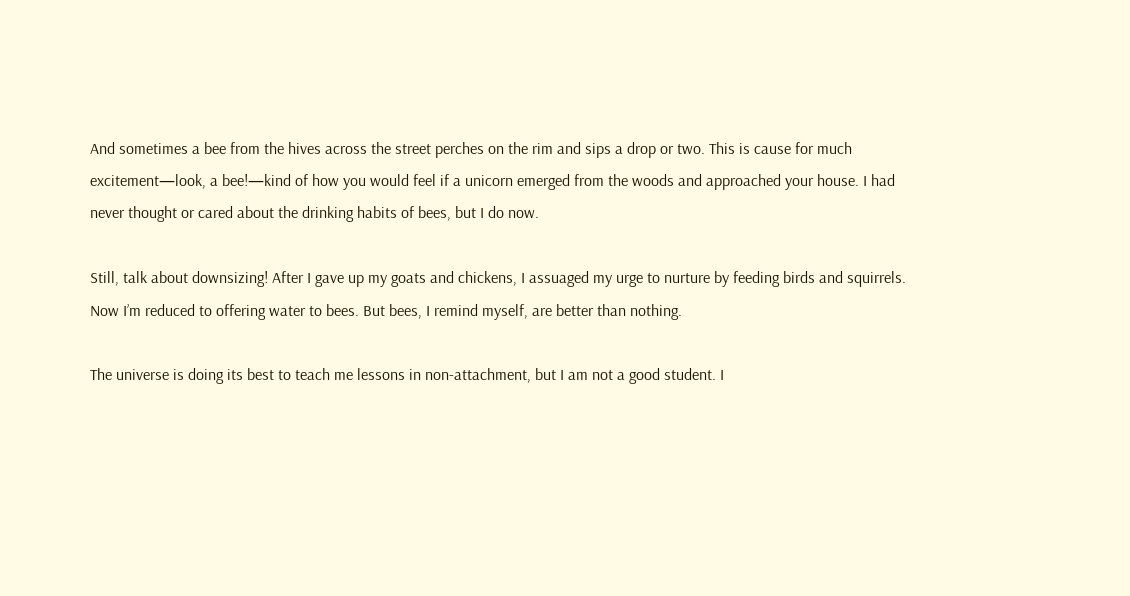And sometimes a bee from the hives across the street perches on the rim and sips a drop or two. This is cause for much excitement—look, a bee!—kind of how you would feel if a unicorn emerged from the woods and approached your house. I had never thought or cared about the drinking habits of bees, but I do now.

Still, talk about downsizing! After I gave up my goats and chickens, I assuaged my urge to nurture by feeding birds and squirrels. Now I’m reduced to offering water to bees. But bees, I remind myself, are better than nothing.

The universe is doing its best to teach me lessons in non-attachment, but I am not a good student. I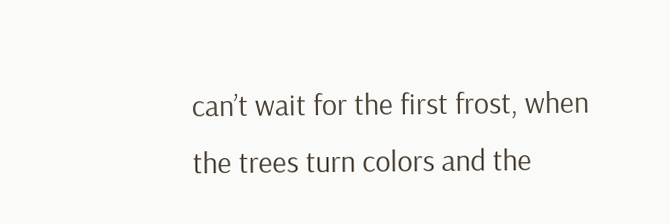can’t wait for the first frost, when the trees turn colors and the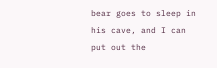bear goes to sleep in his cave, and I can put out the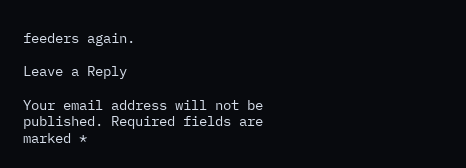feeders again.

Leave a Reply

Your email address will not be published. Required fields are marked *